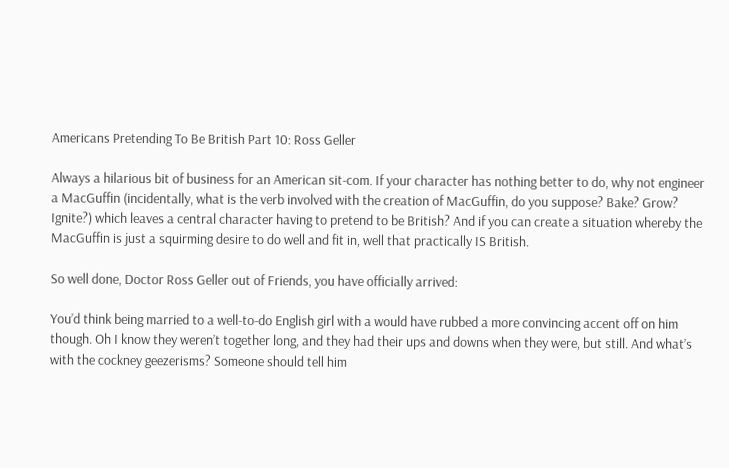Americans Pretending To Be British Part 10: Ross Geller

Always a hilarious bit of business for an American sit-com. If your character has nothing better to do, why not engineer a MacGuffin (incidentally, what is the verb involved with the creation of MacGuffin, do you suppose? Bake? Grow? Ignite?) which leaves a central character having to pretend to be British? And if you can create a situation whereby the MacGuffin is just a squirming desire to do well and fit in, well that practically IS British.

So well done, Doctor Ross Geller out of Friends, you have officially arrived:

You’d think being married to a well-to-do English girl with a would have rubbed a more convincing accent off on him though. Oh I know they weren’t together long, and they had their ups and downs when they were, but still. And what’s with the cockney geezerisms? Someone should tell him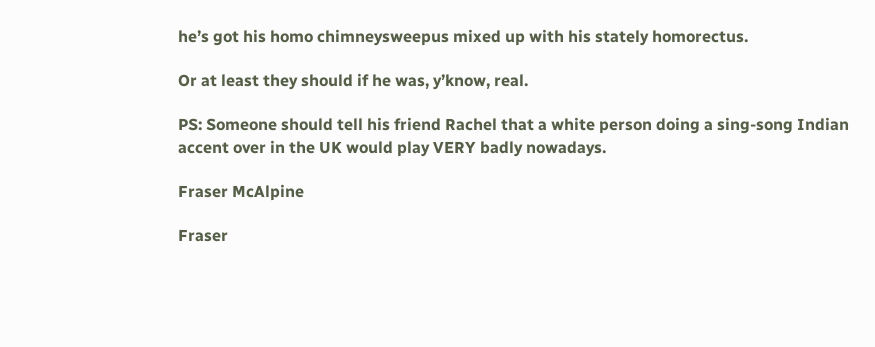he’s got his homo chimneysweepus mixed up with his stately homorectus.

Or at least they should if he was, y’know, real.

PS: Someone should tell his friend Rachel that a white person doing a sing-song Indian accent over in the UK would play VERY badly nowadays.

Fraser McAlpine

Fraser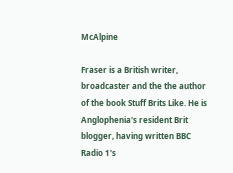McAlpine

Fraser is a British writer, broadcaster and the the author of the book Stuff Brits Like. He is Anglophenia's resident Brit blogger, having written BBC Radio 1's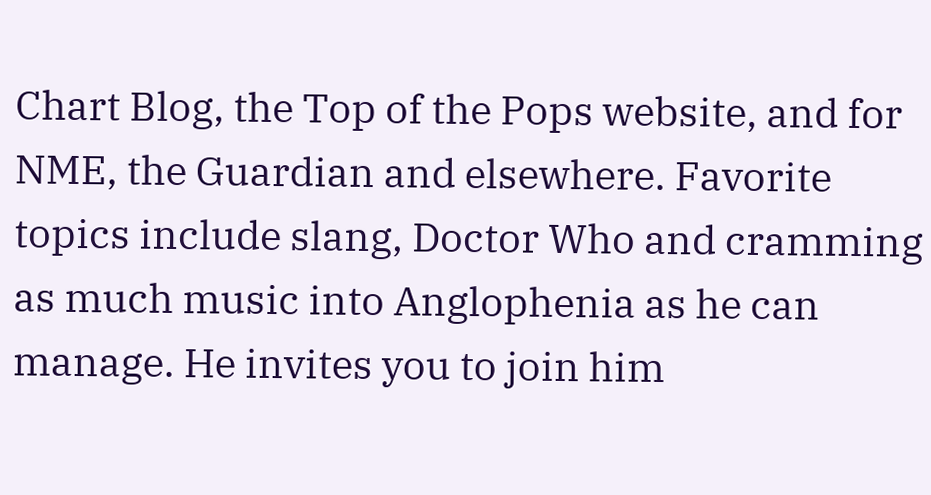Chart Blog, the Top of the Pops website, and for NME, the Guardian and elsewhere. Favorite topics include slang, Doctor Who and cramming as much music into Anglophenia as he can manage. He invites you to join him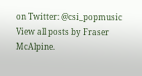on Twitter: @csi_popmusic
View all posts by Fraser McAlpine.